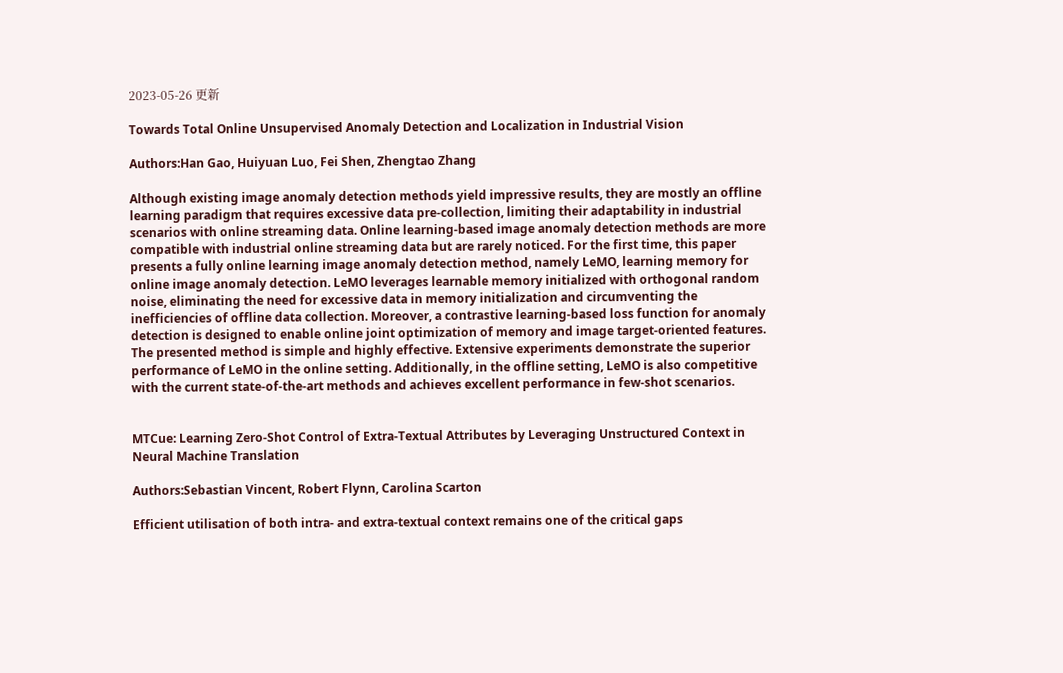2023-05-26 更新

Towards Total Online Unsupervised Anomaly Detection and Localization in Industrial Vision

Authors:Han Gao, Huiyuan Luo, Fei Shen, Zhengtao Zhang

Although existing image anomaly detection methods yield impressive results, they are mostly an offline learning paradigm that requires excessive data pre-collection, limiting their adaptability in industrial scenarios with online streaming data. Online learning-based image anomaly detection methods are more compatible with industrial online streaming data but are rarely noticed. For the first time, this paper presents a fully online learning image anomaly detection method, namely LeMO, learning memory for online image anomaly detection. LeMO leverages learnable memory initialized with orthogonal random noise, eliminating the need for excessive data in memory initialization and circumventing the inefficiencies of offline data collection. Moreover, a contrastive learning-based loss function for anomaly detection is designed to enable online joint optimization of memory and image target-oriented features. The presented method is simple and highly effective. Extensive experiments demonstrate the superior performance of LeMO in the online setting. Additionally, in the offline setting, LeMO is also competitive with the current state-of-the-art methods and achieves excellent performance in few-shot scenarios.


MTCue: Learning Zero-Shot Control of Extra-Textual Attributes by Leveraging Unstructured Context in Neural Machine Translation

Authors:Sebastian Vincent, Robert Flynn, Carolina Scarton

Efficient utilisation of both intra- and extra-textual context remains one of the critical gaps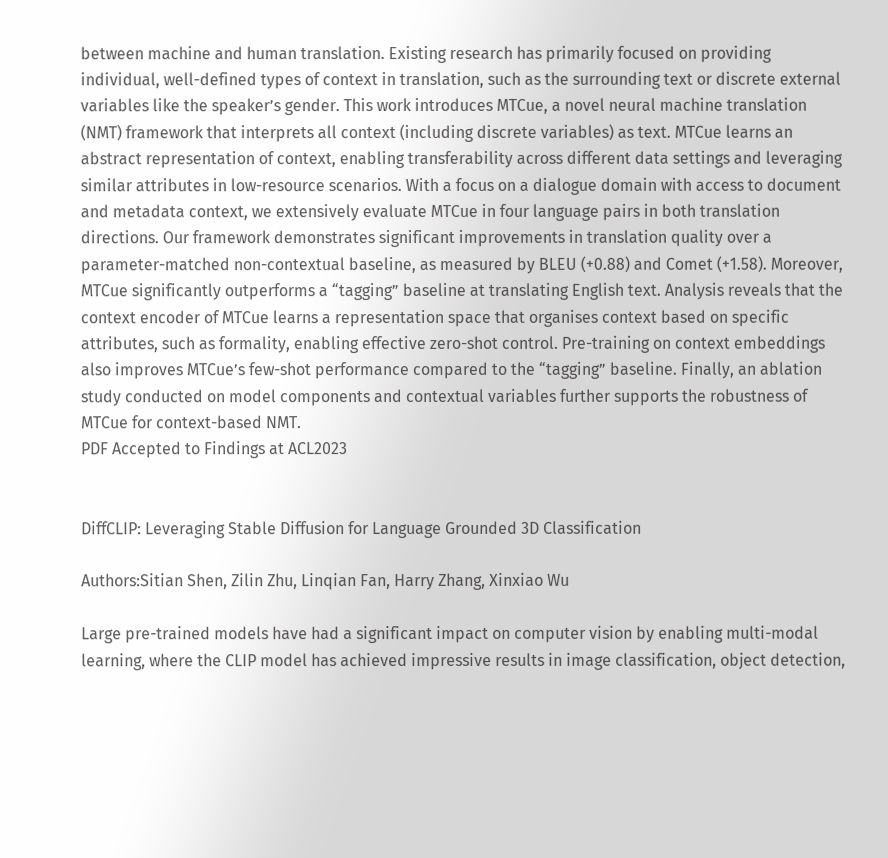between machine and human translation. Existing research has primarily focused on providing individual, well-defined types of context in translation, such as the surrounding text or discrete external variables like the speaker’s gender. This work introduces MTCue, a novel neural machine translation (NMT) framework that interprets all context (including discrete variables) as text. MTCue learns an abstract representation of context, enabling transferability across different data settings and leveraging similar attributes in low-resource scenarios. With a focus on a dialogue domain with access to document and metadata context, we extensively evaluate MTCue in four language pairs in both translation directions. Our framework demonstrates significant improvements in translation quality over a parameter-matched non-contextual baseline, as measured by BLEU (+0.88) and Comet (+1.58). Moreover, MTCue significantly outperforms a “tagging” baseline at translating English text. Analysis reveals that the context encoder of MTCue learns a representation space that organises context based on specific attributes, such as formality, enabling effective zero-shot control. Pre-training on context embeddings also improves MTCue’s few-shot performance compared to the “tagging” baseline. Finally, an ablation study conducted on model components and contextual variables further supports the robustness of MTCue for context-based NMT.
PDF Accepted to Findings at ACL2023


DiffCLIP: Leveraging Stable Diffusion for Language Grounded 3D Classification

Authors:Sitian Shen, Zilin Zhu, Linqian Fan, Harry Zhang, Xinxiao Wu

Large pre-trained models have had a significant impact on computer vision by enabling multi-modal learning, where the CLIP model has achieved impressive results in image classification, object detection,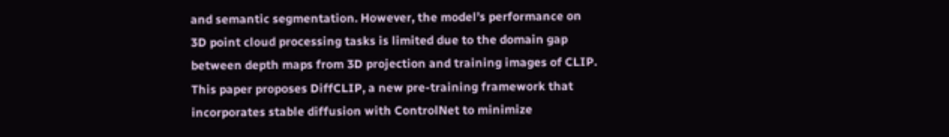and semantic segmentation. However, the model’s performance on 3D point cloud processing tasks is limited due to the domain gap between depth maps from 3D projection and training images of CLIP. This paper proposes DiffCLIP, a new pre-training framework that incorporates stable diffusion with ControlNet to minimize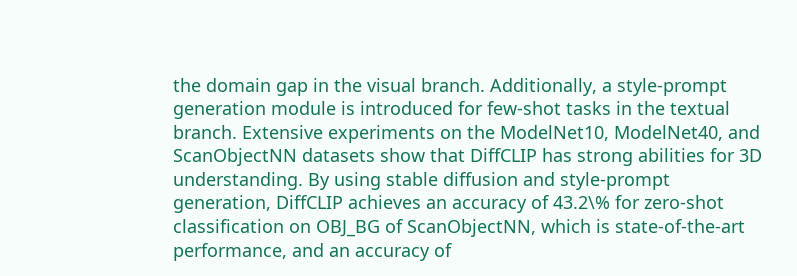the domain gap in the visual branch. Additionally, a style-prompt generation module is introduced for few-shot tasks in the textual branch. Extensive experiments on the ModelNet10, ModelNet40, and ScanObjectNN datasets show that DiffCLIP has strong abilities for 3D understanding. By using stable diffusion and style-prompt generation, DiffCLIP achieves an accuracy of 43.2\% for zero-shot classification on OBJ_BG of ScanObjectNN, which is state-of-the-art performance, and an accuracy of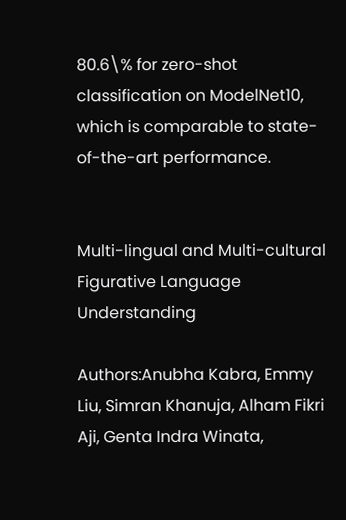80.6\% for zero-shot classification on ModelNet10, which is comparable to state-of-the-art performance.


Multi-lingual and Multi-cultural Figurative Language Understanding

Authors:Anubha Kabra, Emmy Liu, Simran Khanuja, Alham Fikri Aji, Genta Indra Winata,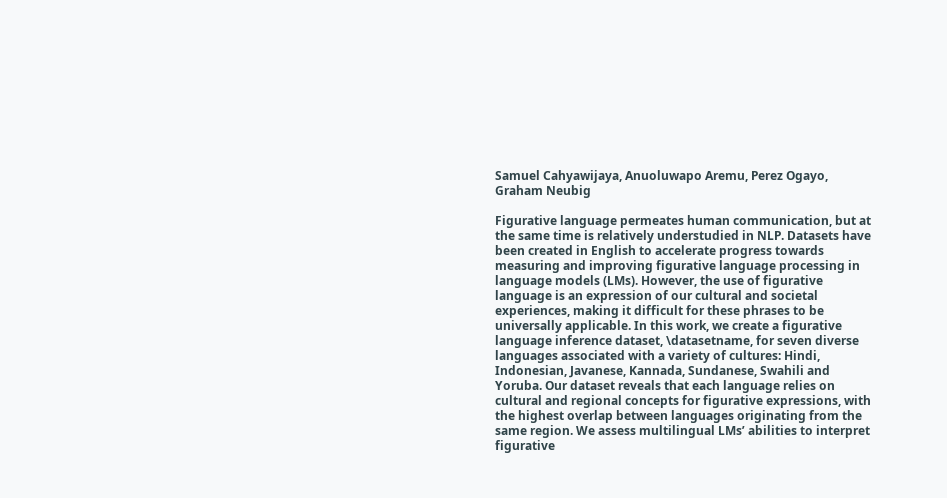Samuel Cahyawijaya, Anuoluwapo Aremu, Perez Ogayo, Graham Neubig

Figurative language permeates human communication, but at the same time is relatively understudied in NLP. Datasets have been created in English to accelerate progress towards measuring and improving figurative language processing in language models (LMs). However, the use of figurative language is an expression of our cultural and societal experiences, making it difficult for these phrases to be universally applicable. In this work, we create a figurative language inference dataset, \datasetname, for seven diverse languages associated with a variety of cultures: Hindi, Indonesian, Javanese, Kannada, Sundanese, Swahili and Yoruba. Our dataset reveals that each language relies on cultural and regional concepts for figurative expressions, with the highest overlap between languages originating from the same region. We assess multilingual LMs’ abilities to interpret figurative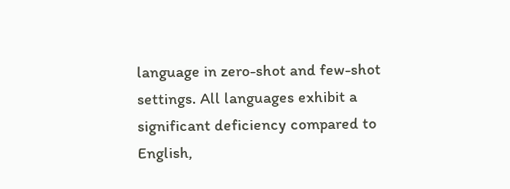language in zero-shot and few-shot settings. All languages exhibit a significant deficiency compared to English,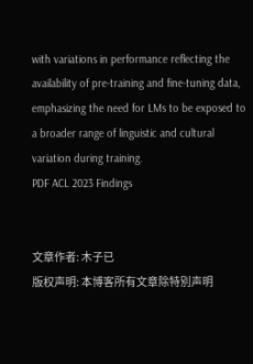with variations in performance reflecting the availability of pre-training and fine-tuning data, emphasizing the need for LMs to be exposed to a broader range of linguistic and cultural variation during training.
PDF ACL 2023 Findings


文章作者: 木子已
版权声明: 本博客所有文章除特別声明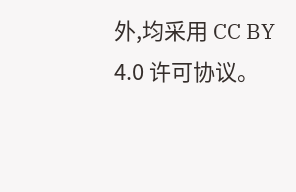外,均采用 CC BY 4.0 许可协议。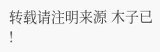转载请注明来源 木子已 !